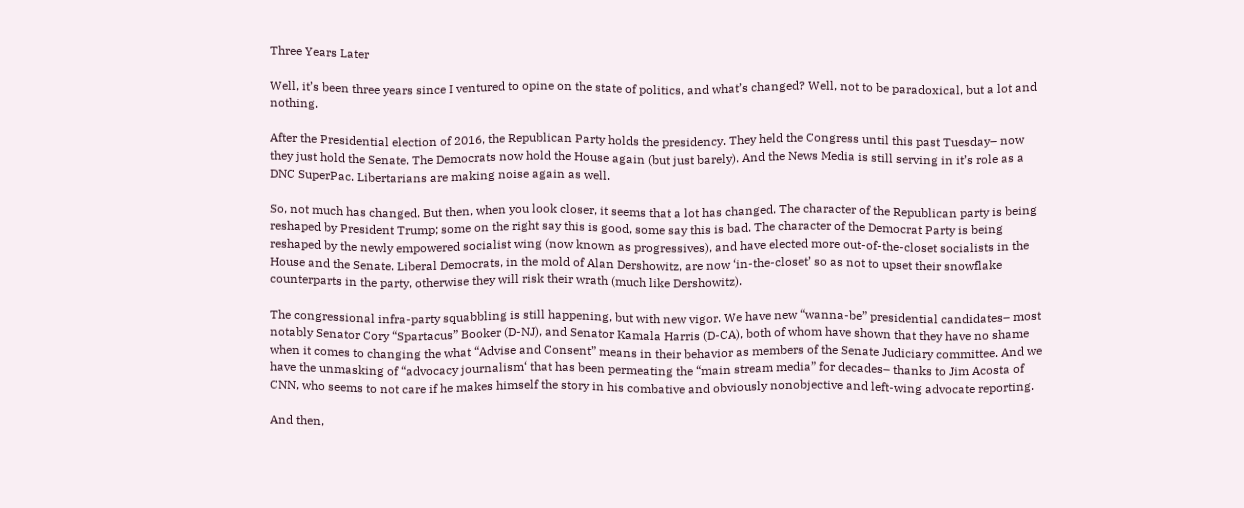Three Years Later

Well, it’s been three years since I ventured to opine on the state of politics, and what’s changed? Well, not to be paradoxical, but a lot and nothing.

After the Presidential election of 2016, the Republican Party holds the presidency. They held the Congress until this past Tuesday– now they just hold the Senate. The Democrats now hold the House again (but just barely). And the News Media is still serving in it’s role as a DNC SuperPac. Libertarians are making noise again as well.

So, not much has changed. But then, when you look closer, it seems that a lot has changed. The character of the Republican party is being reshaped by President Trump; some on the right say this is good, some say this is bad. The character of the Democrat Party is being reshaped by the newly empowered socialist wing (now known as progressives), and have elected more out-of-the-closet socialists in the House and the Senate. Liberal Democrats, in the mold of Alan Dershowitz, are now ‘in-the-closet’ so as not to upset their snowflake counterparts in the party, otherwise they will risk their wrath (much like Dershowitz).

The congressional infra-party squabbling is still happening, but with new vigor. We have new “wanna-be” presidential candidates– most notably Senator Cory “Spartacus” Booker (D-NJ), and Senator Kamala Harris (D-CA), both of whom have shown that they have no shame when it comes to changing the what “Advise and Consent” means in their behavior as members of the Senate Judiciary committee. And we have the unmasking of “advocacy journalism‘ that has been permeating the “main stream media” for decades– thanks to Jim Acosta of CNN, who seems to not care if he makes himself the story in his combative and obviously nonobjective and left-wing advocate reporting.

And then,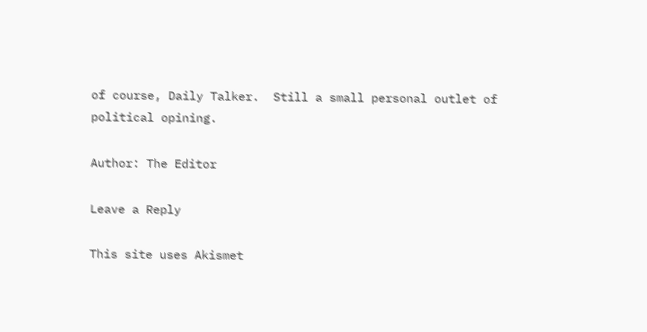of course, Daily Talker.  Still a small personal outlet of political opining.

Author: The Editor

Leave a Reply

This site uses Akismet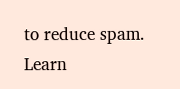to reduce spam. Learn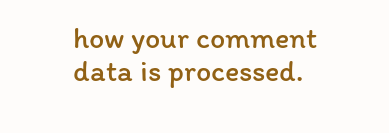how your comment data is processed.